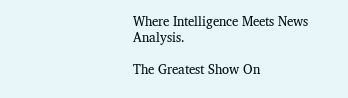Where Intelligence Meets News Analysis.

The Greatest Show On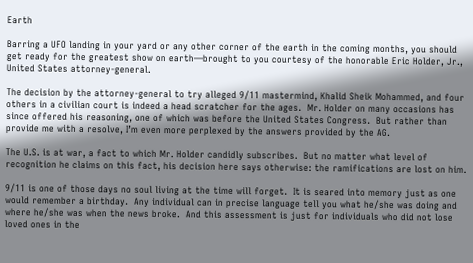Earth

Barring a UFO landing in your yard or any other corner of the earth in the coming months, you should get ready for the greatest show on earth—brought to you courtesy of the honorable Eric Holder, Jr., United States attorney-general.

The decision by the attorney-general to try alleged 9/11 mastermind, Khalid Sheik Mohammed, and four others in a civilian court is indeed a head scratcher for the ages.  Mr. Holder on many occasions has since offered his reasoning, one of which was before the United States Congress.  But rather than provide me with a resolve, I’m even more perplexed by the answers provided by the AG.

The U.S. is at war, a fact to which Mr. Holder candidly subscribes.  But no matter what level of recognition he claims on this fact, his decision here says otherwise: the ramifications are lost on him.

9/11 is one of those days no soul living at the time will forget.  It is seared into memory just as one would remember a birthday.  Any individual can in precise language tell you what he/she was doing and where he/she was when the news broke.  And this assessment is just for individuals who did not lose loved ones in the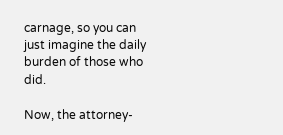carnage, so you can just imagine the daily burden of those who did.

Now, the attorney-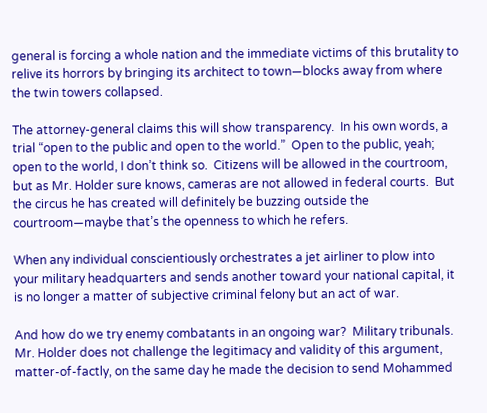general is forcing a whole nation and the immediate victims of this brutality to relive its horrors by bringing its architect to town—blocks away from where the twin towers collapsed.

The attorney-general claims this will show transparency.  In his own words, a trial “open to the public and open to the world.”  Open to the public, yeah; open to the world, I don’t think so.  Citizens will be allowed in the courtroom, but as Mr. Holder sure knows, cameras are not allowed in federal courts.  But the circus he has created will definitely be buzzing outside the courtroom—maybe that’s the openness to which he refers.

When any individual conscientiously orchestrates a jet airliner to plow into your military headquarters and sends another toward your national capital, it is no longer a matter of subjective criminal felony but an act of war.

And how do we try enemy combatants in an ongoing war?  Military tribunals.  Mr. Holder does not challenge the legitimacy and validity of this argument, matter-of-factly, on the same day he made the decision to send Mohammed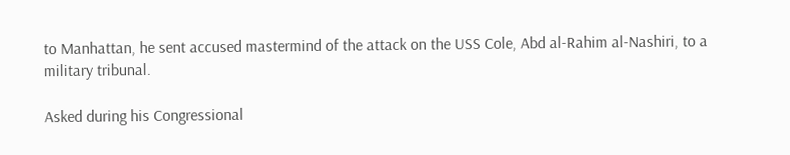to Manhattan, he sent accused mastermind of the attack on the USS Cole, Abd al-Rahim al-Nashiri, to a military tribunal.

Asked during his Congressional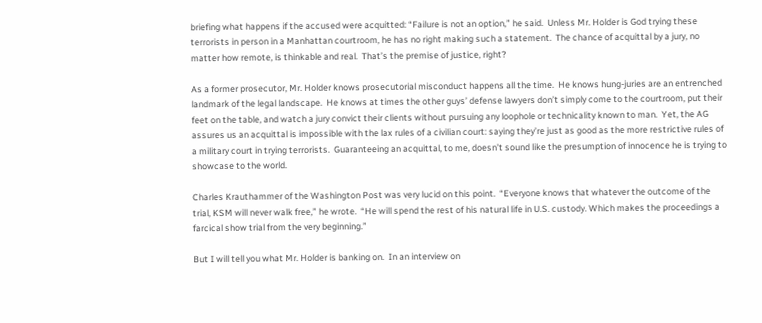briefing what happens if the accused were acquitted: “Failure is not an option,” he said.  Unless Mr. Holder is God trying these terrorists in person in a Manhattan courtroom, he has no right making such a statement.  The chance of acquittal by a jury, no matter how remote, is thinkable and real.  That’s the premise of justice, right?

As a former prosecutor, Mr. Holder knows prosecutorial misconduct happens all the time.  He knows hung-juries are an entrenched landmark of the legal landscape.  He knows at times the other guys’ defense lawyers don’t simply come to the courtroom, put their feet on the table, and watch a jury convict their clients without pursuing any loophole or technicality known to man.  Yet, the AG assures us an acquittal is impossible with the lax rules of a civilian court: saying they’re just as good as the more restrictive rules of a military court in trying terrorists.  Guaranteeing an acquittal, to me, doesn’t sound like the presumption of innocence he is trying to showcase to the world.

Charles Krauthammer of the Washington Post was very lucid on this point.  “Everyone knows that whatever the outcome of the trial, KSM will never walk free,” he wrote.  “He will spend the rest of his natural life in U.S. custody. Which makes the proceedings a farcical show trial from the very beginning.”

But I will tell you what Mr. Holder is banking on.  In an interview on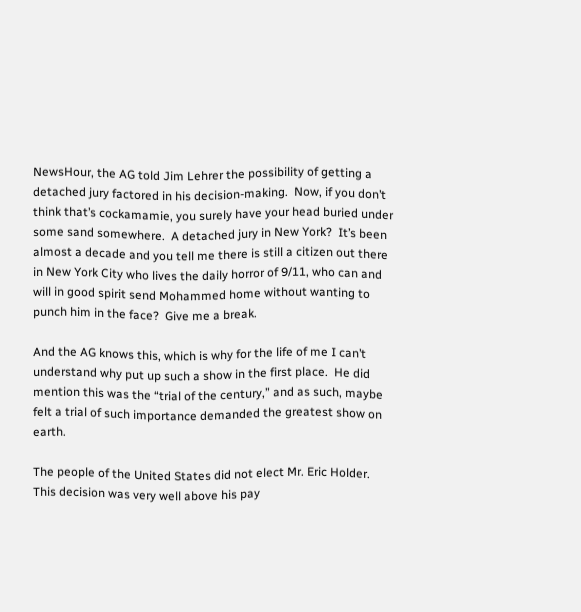NewsHour, the AG told Jim Lehrer the possibility of getting a detached jury factored in his decision-making.  Now, if you don’t think that’s cockamamie, you surely have your head buried under some sand somewhere.  A detached jury in New York?  It’s been almost a decade and you tell me there is still a citizen out there in New York City who lives the daily horror of 9/11, who can and will in good spirit send Mohammed home without wanting to punch him in the face?  Give me a break.

And the AG knows this, which is why for the life of me I can’t understand why put up such a show in the first place.  He did mention this was the “trial of the century,” and as such, maybe felt a trial of such importance demanded the greatest show on earth.

The people of the United States did not elect Mr. Eric Holder.  This decision was very well above his pay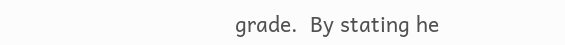grade.  By stating he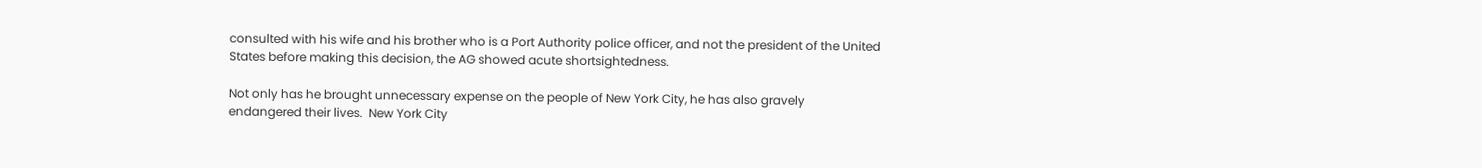consulted with his wife and his brother who is a Port Authority police officer, and not the president of the United States before making this decision, the AG showed acute shortsightedness.

Not only has he brought unnecessary expense on the people of New York City, he has also gravely endangered their lives.  New York City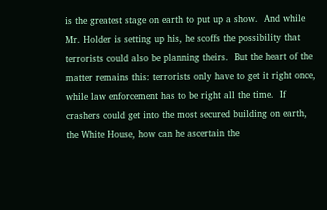is the greatest stage on earth to put up a show.  And while Mr. Holder is setting up his, he scoffs the possibility that terrorists could also be planning theirs.  But the heart of the matter remains this: terrorists only have to get it right once, while law enforcement has to be right all the time.  If crashers could get into the most secured building on earth, the White House, how can he ascertain the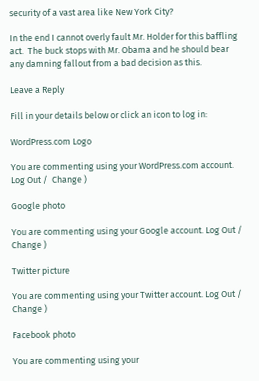security of a vast area like New York City?

In the end I cannot overly fault Mr. Holder for this baffling act.  The buck stops with Mr. Obama and he should bear any damning fallout from a bad decision as this.

Leave a Reply

Fill in your details below or click an icon to log in:

WordPress.com Logo

You are commenting using your WordPress.com account. Log Out /  Change )

Google photo

You are commenting using your Google account. Log Out /  Change )

Twitter picture

You are commenting using your Twitter account. Log Out /  Change )

Facebook photo

You are commenting using your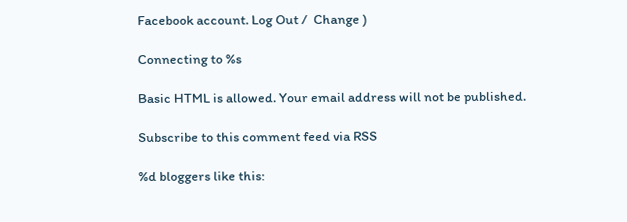Facebook account. Log Out /  Change )

Connecting to %s

Basic HTML is allowed. Your email address will not be published.

Subscribe to this comment feed via RSS

%d bloggers like this: